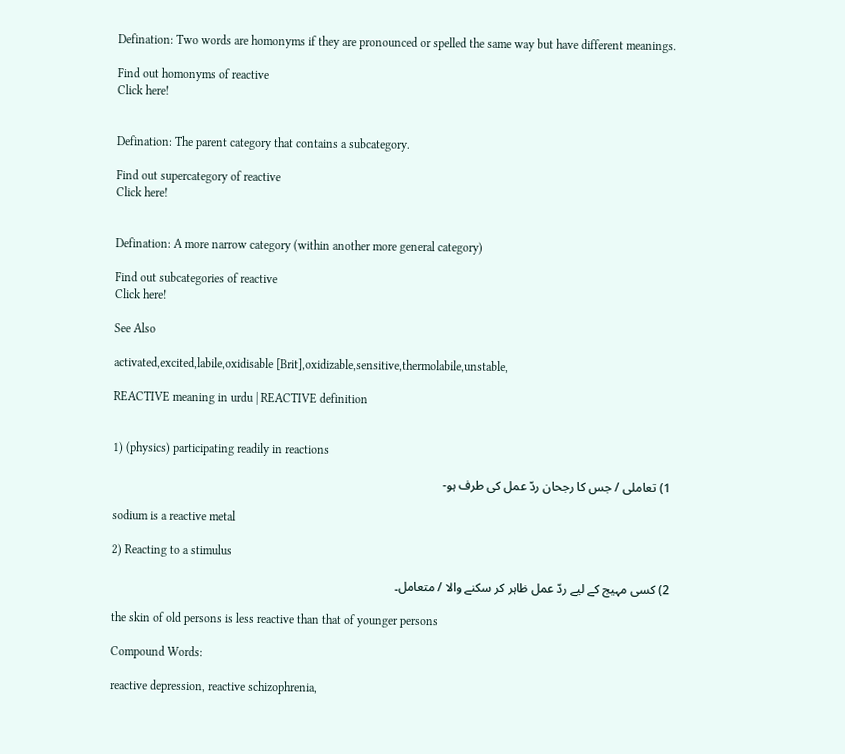Defination: Two words are homonyms if they are pronounced or spelled the same way but have different meanings.

Find out homonyms of reactive
Click here!


Defination: The parent category that contains a subcategory.

Find out supercategory of reactive
Click here!


Defination: A more narrow category (within another more general category)

Find out subcategories of reactive
Click here!

See Also

activated,excited,labile,oxidisable [Brit],oxidizable,sensitive,thermolabile,unstable,

REACTIVE meaning in urdu | REACTIVE definition


1) (physics) participating readily in reactions

1) تعاملی / جس کا رجحان ردّ عمل کی طرف ہو-

sodium is a reactive metal

2) Reacting to a stimulus

2) کسی مہیج کے لیے ردّ عمل ظاہر کر سکنے والا / متعامل۔

the skin of old persons is less reactive than that of younger persons

Compound Words:

reactive depression, reactive schizophrenia,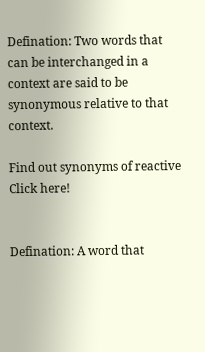Defination: Two words that can be interchanged in a context are said to be synonymous relative to that context.

Find out synonyms of reactive
Click here!


Defination: A word that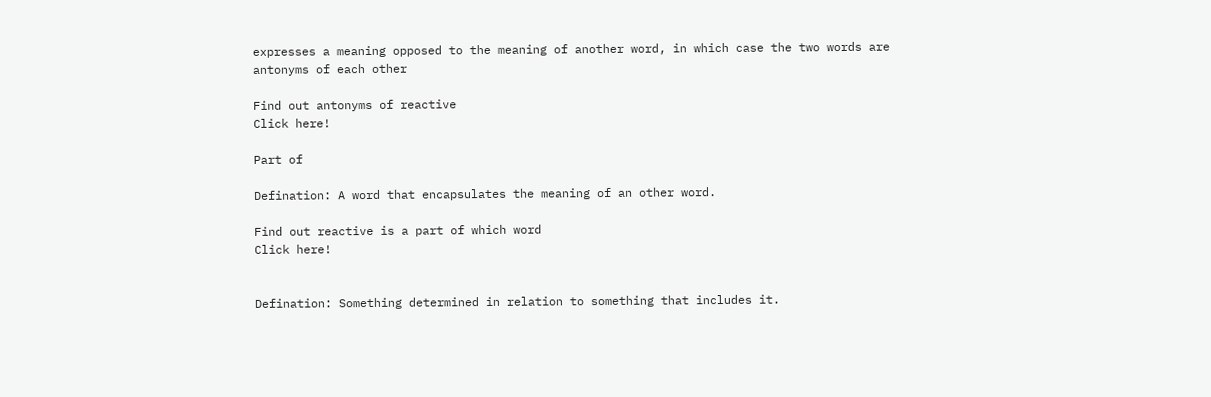expresses a meaning opposed to the meaning of another word, in which case the two words are antonyms of each other

Find out antonyms of reactive
Click here!

Part of

Defination: A word that encapsulates the meaning of an other word.

Find out reactive is a part of which word
Click here!


Defination: Something determined in relation to something that includes it.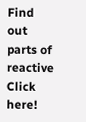Find out parts of reactive
Click here!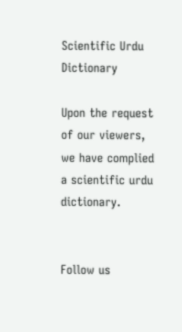Scientific Urdu Dictionary

Upon the request of our viewers, we have complied a scientific urdu dictionary.


Follow us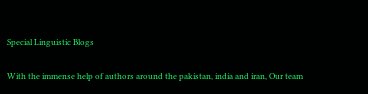Special Linguistic Blogs

With the immense help of authors around the pakistan, india and iran, Our team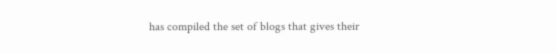has compiled the set of blogs that gives their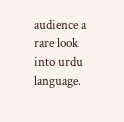audience a rare look into urdu language.